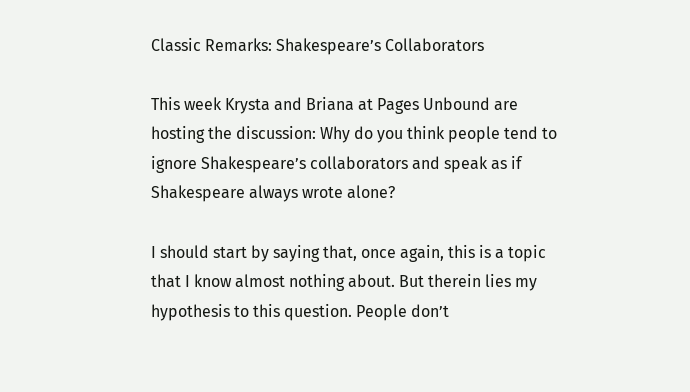Classic Remarks: Shakespeare’s Collaborators

This week Krysta and Briana at Pages Unbound are hosting the discussion: Why do you think people tend to ignore Shakespeare’s collaborators and speak as if Shakespeare always wrote alone?

I should start by saying that, once again, this is a topic that I know almost nothing about. But therein lies my hypothesis to this question. People don’t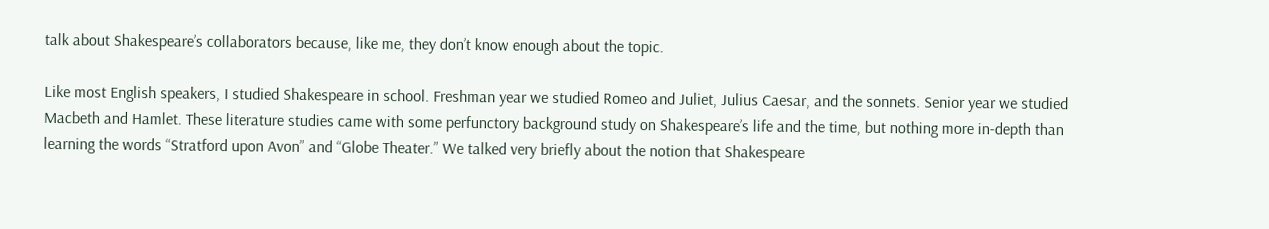talk about Shakespeare’s collaborators because, like me, they don’t know enough about the topic.

Like most English speakers, I studied Shakespeare in school. Freshman year we studied Romeo and Juliet, Julius Caesar, and the sonnets. Senior year we studied Macbeth and Hamlet. These literature studies came with some perfunctory background study on Shakespeare’s life and the time, but nothing more in-depth than learning the words “Stratford upon Avon” and “Globe Theater.” We talked very briefly about the notion that Shakespeare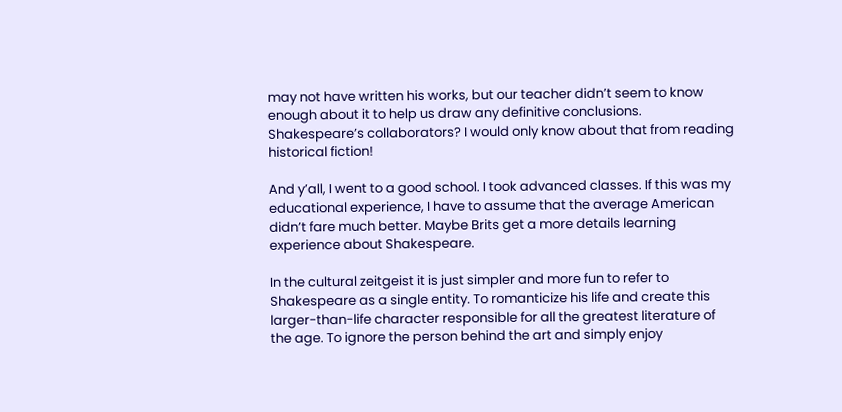may not have written his works, but our teacher didn’t seem to know enough about it to help us draw any definitive conclusions. Shakespeare’s collaborators? I would only know about that from reading historical fiction!

And y’all, I went to a good school. I took advanced classes. If this was my educational experience, I have to assume that the average American didn’t fare much better. Maybe Brits get a more details learning experience about Shakespeare.

In the cultural zeitgeist it is just simpler and more fun to refer to Shakespeare as a single entity. To romanticize his life and create this larger-than-life character responsible for all the greatest literature of the age. To ignore the person behind the art and simply enjoy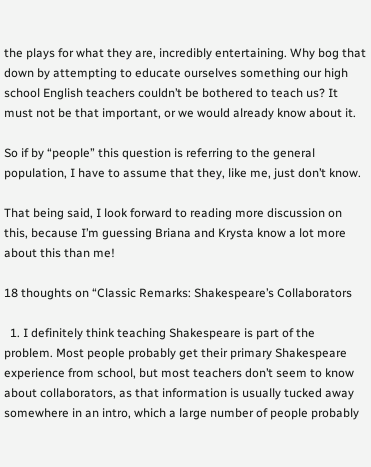the plays for what they are, incredibly entertaining. Why bog that down by attempting to educate ourselves something our high school English teachers couldn’t be bothered to teach us? It must not be that important, or we would already know about it.

So if by “people” this question is referring to the general population, I have to assume that they, like me, just don’t know.

That being said, I look forward to reading more discussion on this, because I’m guessing Briana and Krysta know a lot more about this than me!

18 thoughts on “Classic Remarks: Shakespeare’s Collaborators

  1. I definitely think teaching Shakespeare is part of the problem. Most people probably get their primary Shakespeare experience from school, but most teachers don’t seem to know about collaborators, as that information is usually tucked away somewhere in an intro, which a large number of people probably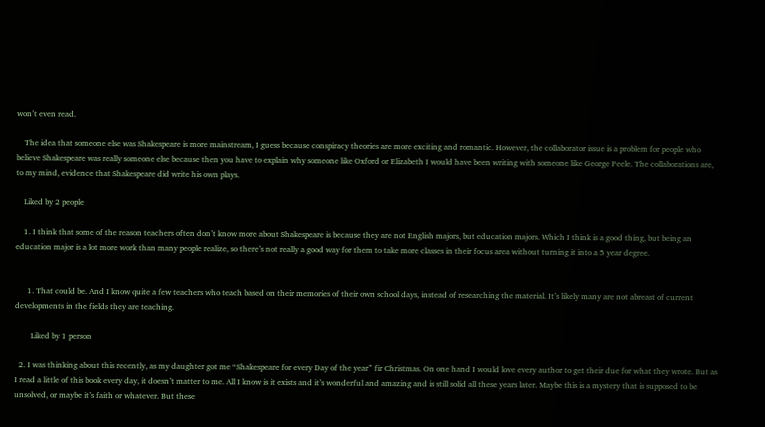won’t even read.

    The idea that someone else was Shakespeare is more mainstream, I guess because conspiracy theories are more exciting and romantic. However, the collaborator issue is a problem for people who believe Shakespeare was really someone else because then you have to explain why someone like Oxford or Elizabeth I would have been writing with someone like George Peele. The collaborations are, to my mind, evidence that Shakespeare did write his own plays.

    Liked by 2 people

    1. I think that some of the reason teachers often don’t know more about Shakespeare is because they are not English majors, but education majors. Which I think is a good thing, but being an education major is a lot more work than many people realize, so there’s not really a good way for them to take more classes in their focus area without turning it into a 5 year degree.


      1. That could be. And I know quite a few teachers who teach based on their memories of their own school days, instead of researching the material. It’s likely many are not abreast of current developments in the fields they are teaching.

        Liked by 1 person

  2. I was thinking about this recently, as my daughter got me “Shakespeare for every Day of the year” fir Christmas. On one hand I would love every author to get their due for what they wrote. But as I read a little of this book every day, it doesn’t matter to me. All I know is it exists and it’s wonderful and amazing and is still solid all these years later. Maybe this is a mystery that is supposed to be unsolved, or maybe it’s faith or whatever. But these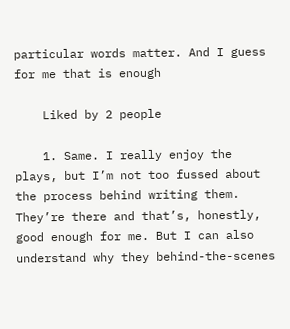particular words matter. And I guess for me that is enough

    Liked by 2 people

    1. Same. I really enjoy the plays, but I’m not too fussed about the process behind writing them. They’re there and that’s, honestly, good enough for me. But I can also understand why they behind-the-scenes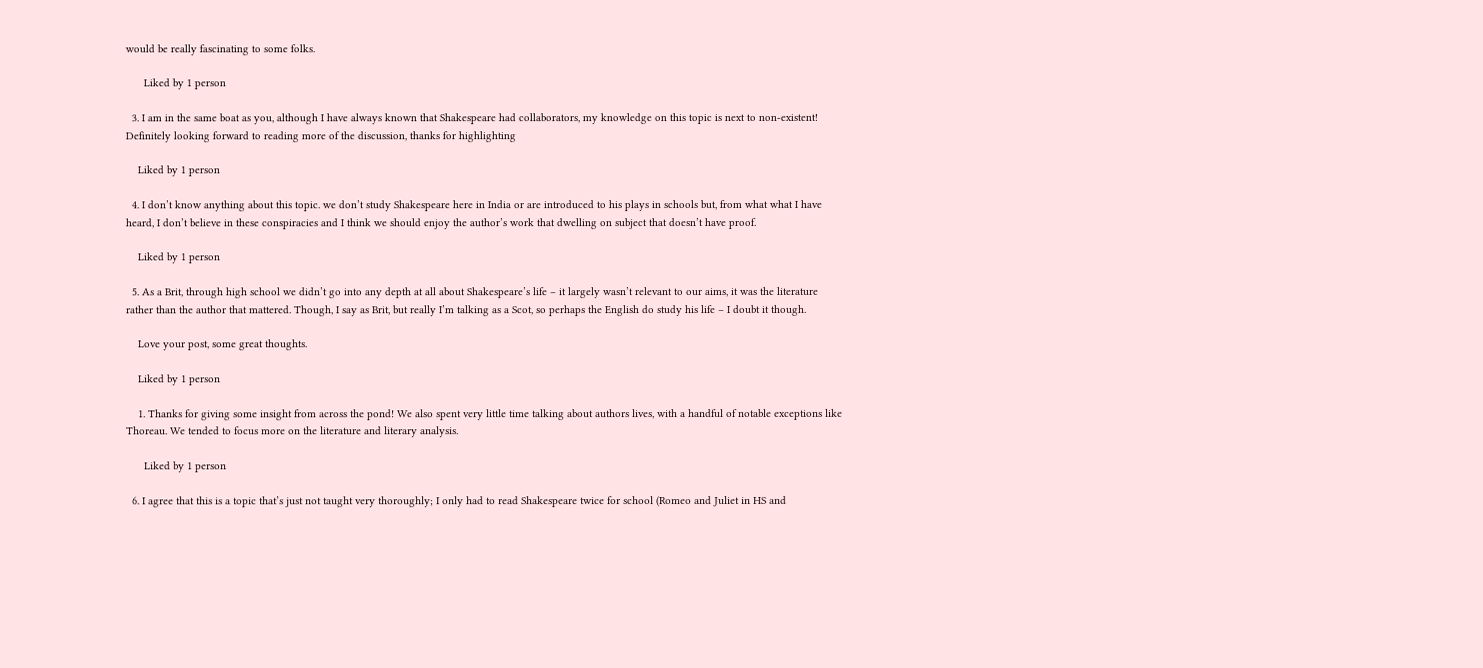would be really fascinating to some folks.

      Liked by 1 person

  3. I am in the same boat as you, although I have always known that Shakespeare had collaborators, my knowledge on this topic is next to non-existent! Definitely looking forward to reading more of the discussion, thanks for highlighting

    Liked by 1 person

  4. I don’t know anything about this topic. we don’t study Shakespeare here in India or are introduced to his plays in schools but, from what what I have heard, I don’t believe in these conspiracies and I think we should enjoy the author’s work that dwelling on subject that doesn’t have proof.

    Liked by 1 person

  5. As a Brit, through high school we didn’t go into any depth at all about Shakespeare’s life – it largely wasn’t relevant to our aims, it was the literature rather than the author that mattered. Though, I say as Brit, but really I’m talking as a Scot, so perhaps the English do study his life – I doubt it though.

    Love your post, some great thoughts.

    Liked by 1 person

    1. Thanks for giving some insight from across the pond! We also spent very little time talking about authors lives, with a handful of notable exceptions like Thoreau. We tended to focus more on the literature and literary analysis.

      Liked by 1 person

  6. I agree that this is a topic that’s just not taught very thoroughly; I only had to read Shakespeare twice for school (Romeo and Juliet in HS and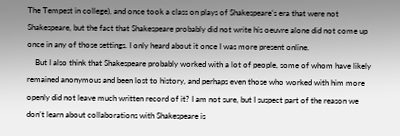The Tempest in college), and once took a class on plays of Shakespeare’s era that were not Shakespeare, but the fact that Shakespeare probably did not write his oeuvre alone did not come up once in any of those settings. I only heard about it once I was more present online.
    But I also think that Shakespeare probably worked with a lot of people, some of whom have likely remained anonymous and been lost to history, and perhaps even those who worked with him more openly did not leave much written record of it? I am not sure, but I suspect part of the reason we don’t learn about collaborations with Shakespeare is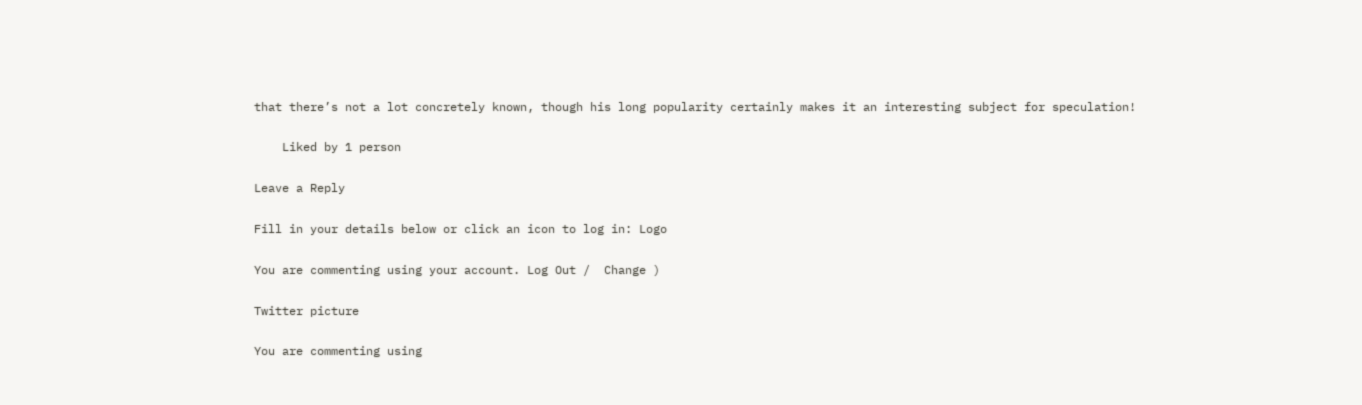that there’s not a lot concretely known, though his long popularity certainly makes it an interesting subject for speculation!

    Liked by 1 person

Leave a Reply

Fill in your details below or click an icon to log in: Logo

You are commenting using your account. Log Out /  Change )

Twitter picture

You are commenting using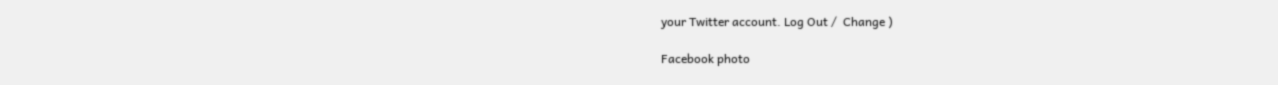your Twitter account. Log Out /  Change )

Facebook photo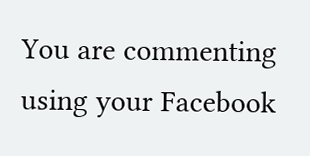You are commenting using your Facebook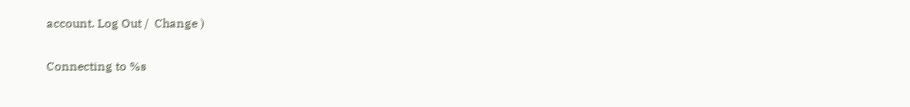account. Log Out /  Change )

Connecting to %s